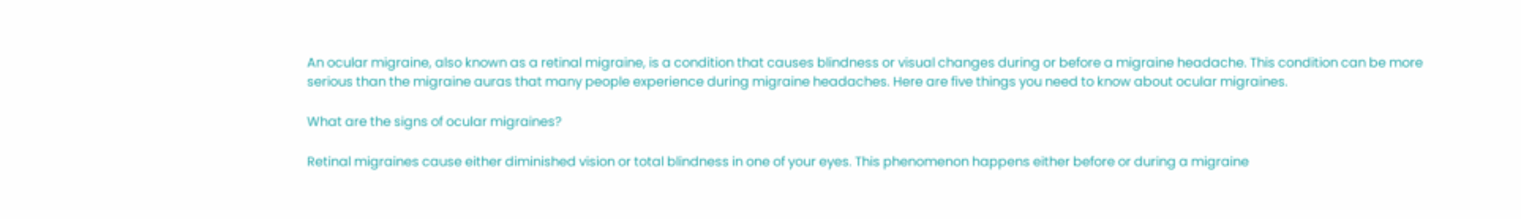An ocular migraine, also known as a retinal migraine, is a condition that causes blindness or visual changes during or before a migraine headache. This condition can be more serious than the migraine auras that many people experience during migraine headaches. Here are five things you need to know about ocular migraines.

What are the signs of ocular migraines?

Retinal migraines cause either diminished vision or total blindness in one of your eyes. This phenomenon happens either before or during a migraine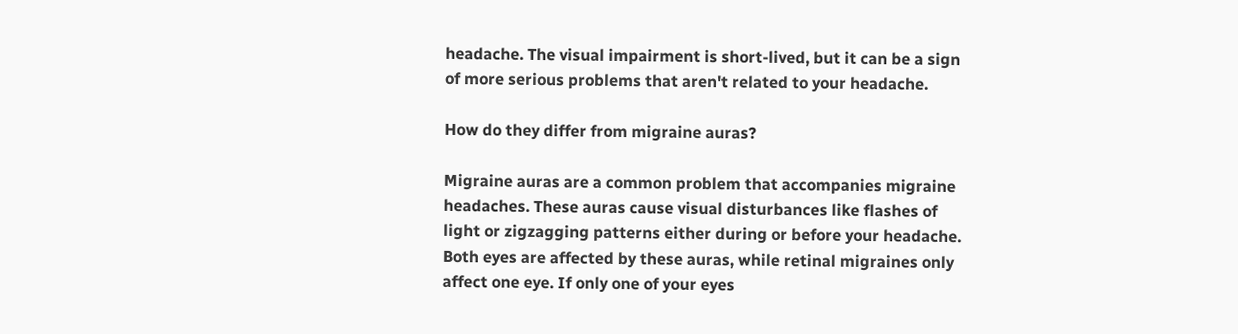headache. The visual impairment is short-lived, but it can be a sign of more serious problems that aren't related to your headache.

How do they differ from migraine auras?

Migraine auras are a common problem that accompanies migraine headaches. These auras cause visual disturbances like flashes of light or zigzagging patterns either during or before your headache. Both eyes are affected by these auras, while retinal migraines only affect one eye. If only one of your eyes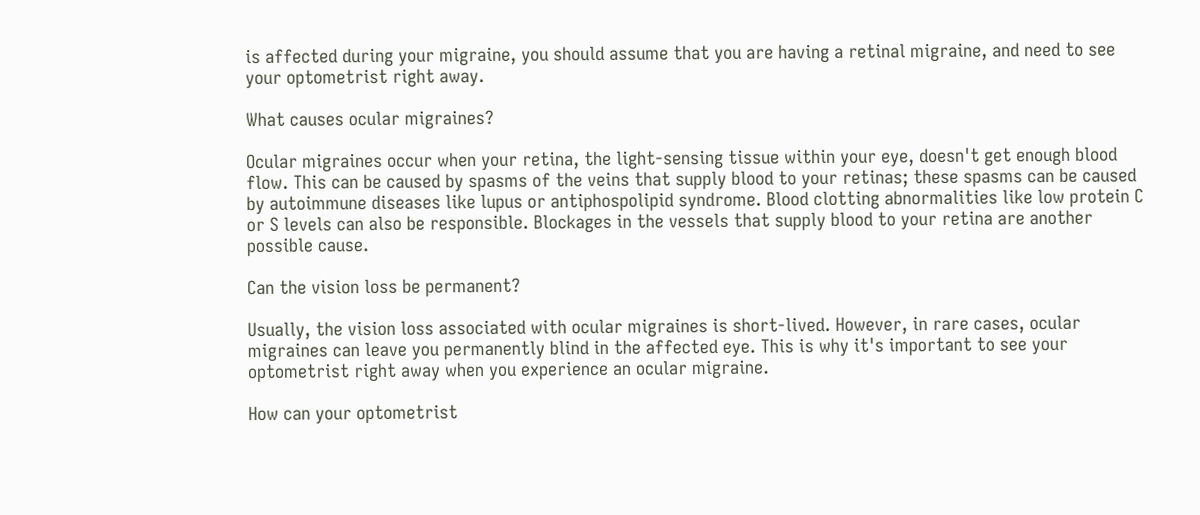is affected during your migraine, you should assume that you are having a retinal migraine, and need to see your optometrist right away.

What causes ocular migraines?

Ocular migraines occur when your retina, the light-sensing tissue within your eye, doesn't get enough blood flow. This can be caused by spasms of the veins that supply blood to your retinas; these spasms can be caused by autoimmune diseases like lupus or antiphospolipid syndrome. Blood clotting abnormalities like low protein C or S levels can also be responsible. Blockages in the vessels that supply blood to your retina are another possible cause.

Can the vision loss be permanent?

Usually, the vision loss associated with ocular migraines is short-lived. However, in rare cases, ocular migraines can leave you permanently blind in the affected eye. This is why it's important to see your optometrist right away when you experience an ocular migraine.

How can your optometrist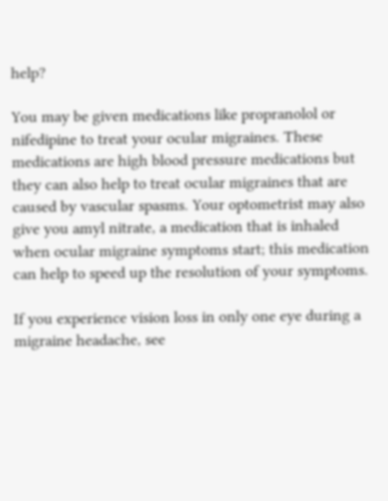help?

You may be given medications like propranolol or nifedipine to treat your ocular migraines. These medications are high blood pressure medications but they can also help to treat ocular migraines that are caused by vascular spasms. Your optometrist may also give you amyl nitrate, a medication that is inhaled when ocular migraine symptoms start; this medication can help to speed up the resolution of your symptoms.

If you experience vision loss in only one eye during a migraine headache, see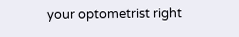your optometrist right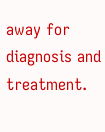away for diagnosis and treatment.